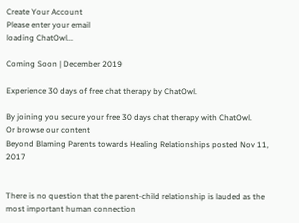Create Your Account
Please enter your email
loading ChatOwl...

Coming Soon | December 2019

Experience 30 days of free chat therapy by ChatOwl.

By joining you secure your free 30 days chat therapy with ChatOwl.
Or browse our content
Beyond Blaming Parents towards Healing Relationships posted Nov 11, 2017


There is no question that the parent-child relationship is lauded as the most important human connection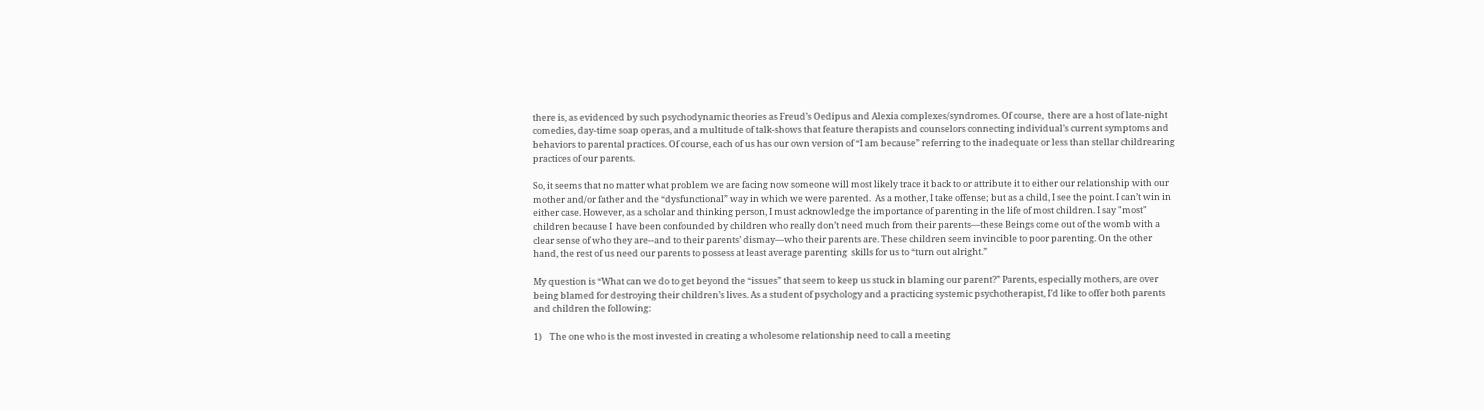there is, as evidenced by such psychodynamic theories as Freud’s Oedipus and Alexia complexes/syndromes. Of course,  there are a host of late-night comedies, day-time soap operas, and a multitude of talk-shows that feature therapists and counselors connecting individual’s current symptoms and behaviors to parental practices. Of course, each of us has our own version of “I am because” referring to the inadequate or less than stellar childrearing practices of our parents.

So, it seems that no matter what problem we are facing now someone will most likely trace it back to or attribute it to either our relationship with our mother and/or father and the “dysfunctional” way in which we were parented.  As a mother, I take offense; but as a child, I see the point. I can’t win in either case. However, as a scholar and thinking person, I must acknowledge the importance of parenting in the life of most children. I say "most" children because I  have been confounded by children who really don’t need much from their parents—these Beings come out of the womb with a clear sense of who they are--and to their parents’ dismay—who their parents are. These children seem invincible to poor parenting. On the other hand, the rest of us need our parents to possess at least average parenting  skills for us to “turn out alright.”

My question is “What can we do to get beyond the “issues” that seem to keep us stuck in blaming our parent?” Parents, especially mothers, are over being blamed for destroying their children’s lives. As a student of psychology and a practicing systemic psychotherapist, I’d like to offer both parents and children the following:

1)    The one who is the most invested in creating a wholesome relationship need to call a meeting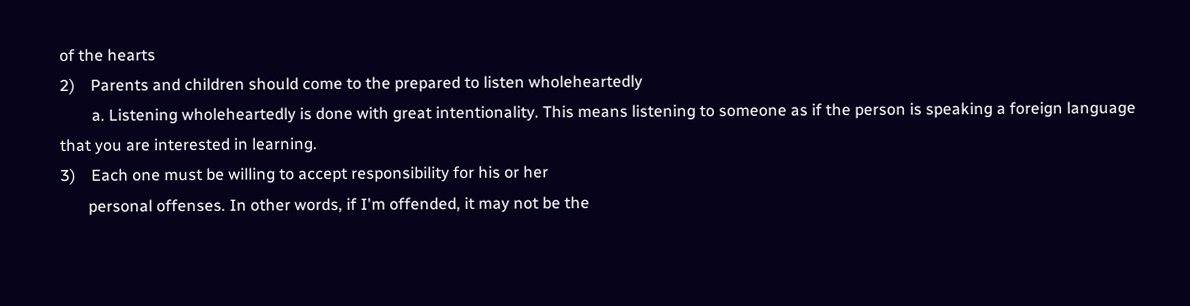of the hearts
2)    Parents and children should come to the prepared to listen wholeheartedly
        a. Listening wholeheartedly is done with great intentionality. This means listening to someone as if the person is speaking a foreign language that you are interested in learning.
3)    Each one must be willing to accept responsibility for his or her
       personal offenses. In other words, if I'm offended, it may not be the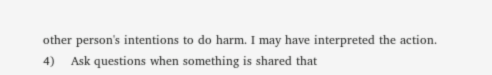other person's intentions to do harm. I may have interpreted the action.
4)    Ask questions when something is shared that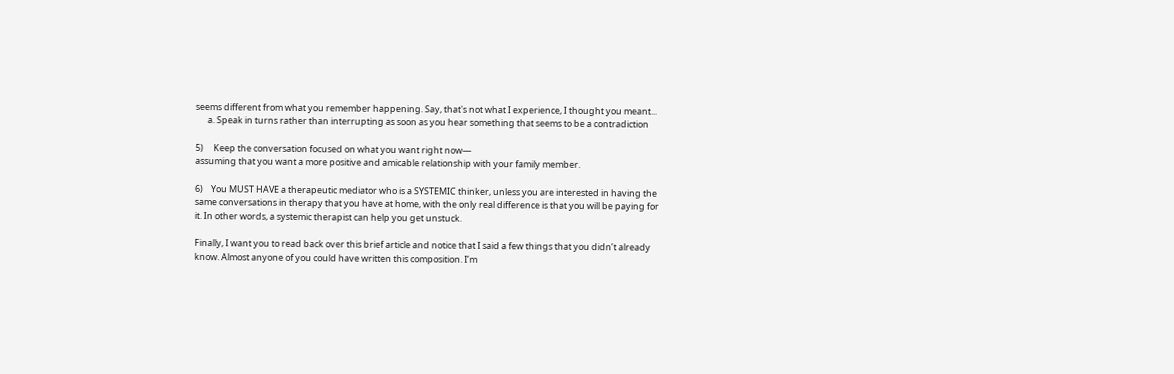seems different from what you remember happening. Say, that's not what I experience, I thought you meant...
      a. Speak in turns rather than interrupting as soon as you hear something that seems to be a contradiction

5)     Keep the conversation focused on what you want right now—
assuming that you want a more positive and amicable relationship with your family member.

6)    You MUST HAVE a therapeutic mediator who is a SYSTEMIC thinker, unless you are interested in having the same conversations in therapy that you have at home, with the only real difference is that you will be paying for it. In other words, a systemic therapist can help you get unstuck.

Finally, I want you to read back over this brief article and notice that I said a few things that you didn’t already know. Almost anyone of you could have written this composition. I’m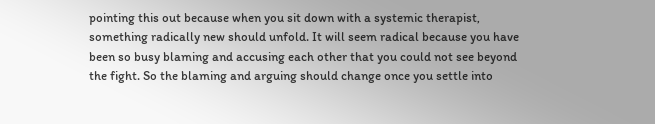pointing this out because when you sit down with a systemic therapist, something radically new should unfold. It will seem radical because you have been so busy blaming and accusing each other that you could not see beyond the fight. So the blaming and arguing should change once you settle into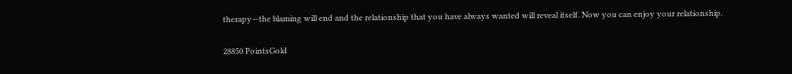therapy—the blaming will end and the relationship that you have always wanted will reveal itself. Now you can enjoy your relationship.

28850 PointsGold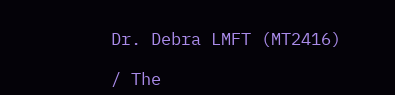Dr. Debra LMFT (MT2416)

/ The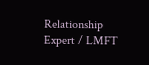Relationship Expert / LMFT